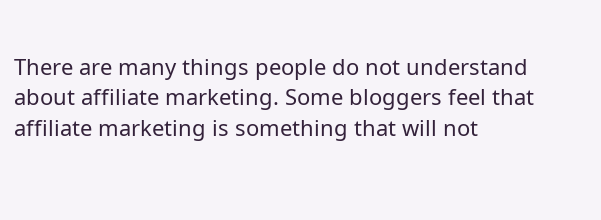There are many things people do not understand about affiliate marketing. Some bloggers feel that affiliate marketing is something that will not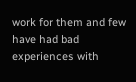work for them and few have had bad experiences with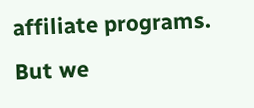affiliate programs. But we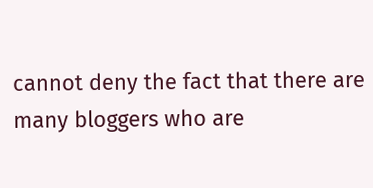cannot deny the fact that there are many bloggers who are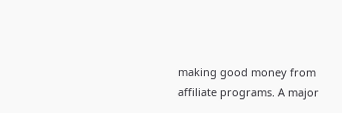making good money from affiliate programs. A major